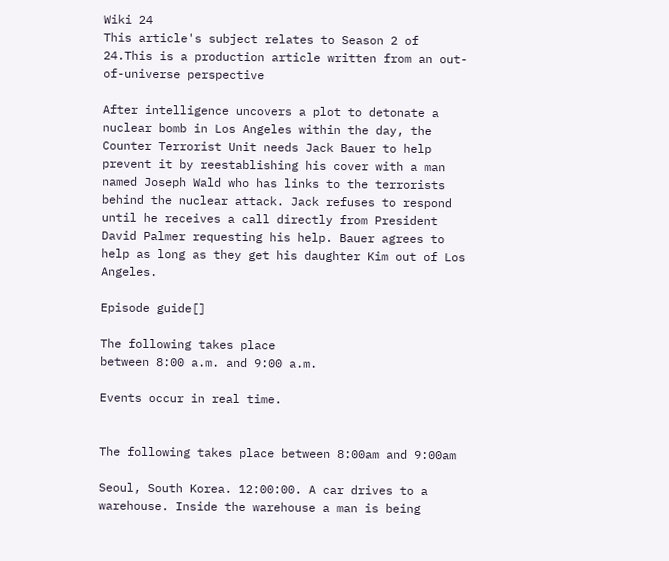Wiki 24
This article's subject relates to Season 2 of 24.This is a production article written from an out-of-universe perspective

After intelligence uncovers a plot to detonate a nuclear bomb in Los Angeles within the day, the Counter Terrorist Unit needs Jack Bauer to help prevent it by reestablishing his cover with a man named Joseph Wald who has links to the terrorists behind the nuclear attack. Jack refuses to respond until he receives a call directly from President David Palmer requesting his help. Bauer agrees to help as long as they get his daughter Kim out of Los Angeles.

Episode guide[]

The following takes place
between 8:00 a.m. and 9:00 a.m.

Events occur in real time.


The following takes place between 8:00am and 9:00am

Seoul, South Korea. 12:00:00. A car drives to a warehouse. Inside the warehouse a man is being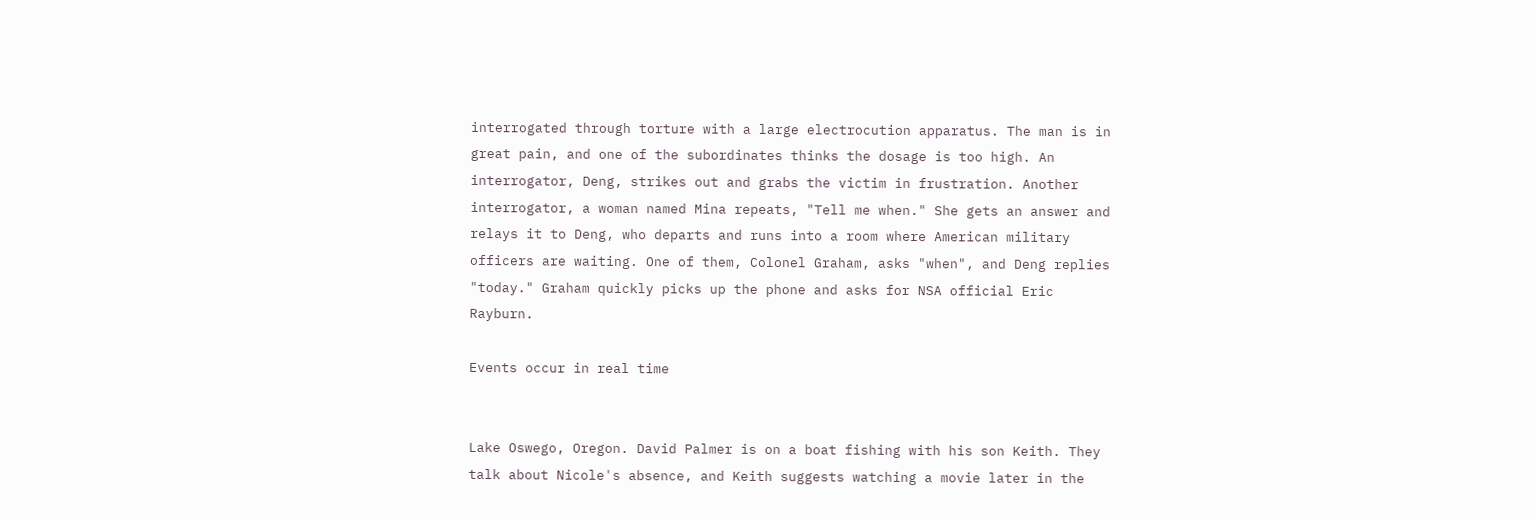interrogated through torture with a large electrocution apparatus. The man is in great pain, and one of the subordinates thinks the dosage is too high. An interrogator, Deng, strikes out and grabs the victim in frustration. Another interrogator, a woman named Mina repeats, "Tell me when." She gets an answer and relays it to Deng, who departs and runs into a room where American military officers are waiting. One of them, Colonel Graham, asks "when", and Deng replies "today." Graham quickly picks up the phone and asks for NSA official Eric Rayburn.

Events occur in real time


Lake Oswego, Oregon. David Palmer is on a boat fishing with his son Keith. They talk about Nicole's absence, and Keith suggests watching a movie later in the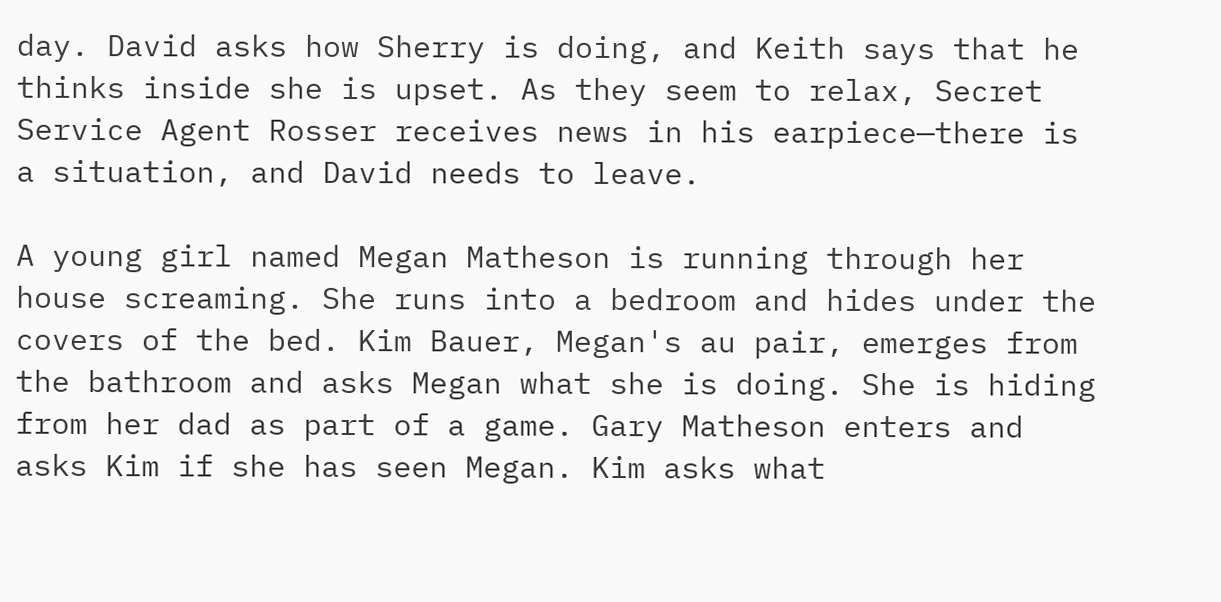day. David asks how Sherry is doing, and Keith says that he thinks inside she is upset. As they seem to relax, Secret Service Agent Rosser receives news in his earpiece—there is a situation, and David needs to leave.

A young girl named Megan Matheson is running through her house screaming. She runs into a bedroom and hides under the covers of the bed. Kim Bauer, Megan's au pair, emerges from the bathroom and asks Megan what she is doing. She is hiding from her dad as part of a game. Gary Matheson enters and asks Kim if she has seen Megan. Kim asks what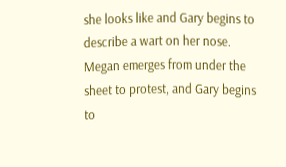she looks like and Gary begins to describe a wart on her nose. Megan emerges from under the sheet to protest, and Gary begins to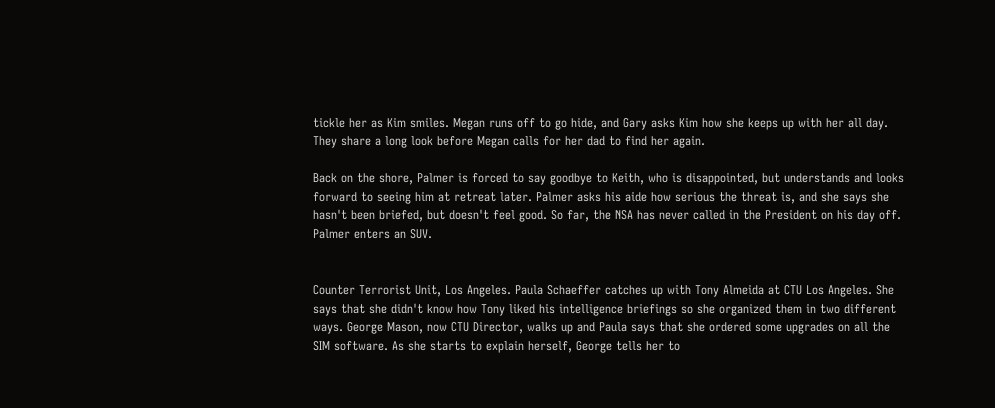tickle her as Kim smiles. Megan runs off to go hide, and Gary asks Kim how she keeps up with her all day. They share a long look before Megan calls for her dad to find her again.

Back on the shore, Palmer is forced to say goodbye to Keith, who is disappointed, but understands and looks forward to seeing him at retreat later. Palmer asks his aide how serious the threat is, and she says she hasn't been briefed, but doesn't feel good. So far, the NSA has never called in the President on his day off. Palmer enters an SUV.


Counter Terrorist Unit, Los Angeles. Paula Schaeffer catches up with Tony Almeida at CTU Los Angeles. She says that she didn't know how Tony liked his intelligence briefings so she organized them in two different ways. George Mason, now CTU Director, walks up and Paula says that she ordered some upgrades on all the SIM software. As she starts to explain herself, George tells her to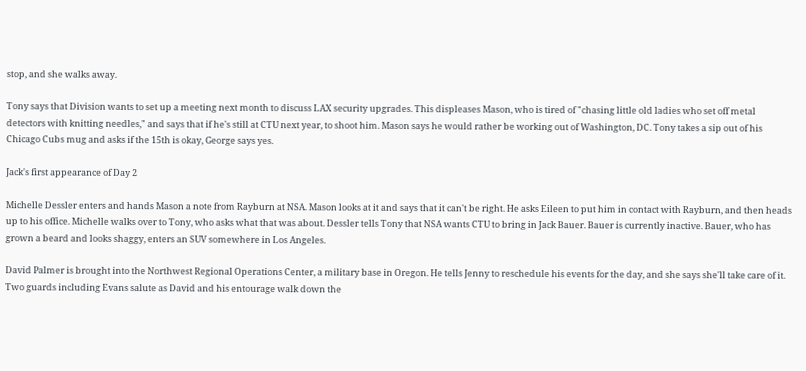stop, and she walks away.

Tony says that Division wants to set up a meeting next month to discuss LAX security upgrades. This displeases Mason, who is tired of "chasing little old ladies who set off metal detectors with knitting needles," and says that if he's still at CTU next year, to shoot him. Mason says he would rather be working out of Washington, DC. Tony takes a sip out of his Chicago Cubs mug and asks if the 15th is okay, George says yes.

Jack's first appearance of Day 2

Michelle Dessler enters and hands Mason a note from Rayburn at NSA. Mason looks at it and says that it can't be right. He asks Eileen to put him in contact with Rayburn, and then heads up to his office. Michelle walks over to Tony, who asks what that was about. Dessler tells Tony that NSA wants CTU to bring in Jack Bauer. Bauer is currently inactive. Bauer, who has grown a beard and looks shaggy, enters an SUV somewhere in Los Angeles.

David Palmer is brought into the Northwest Regional Operations Center, a military base in Oregon. He tells Jenny to reschedule his events for the day, and she says she'll take care of it. Two guards including Evans salute as David and his entourage walk down the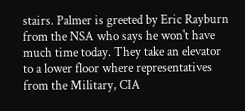stairs. Palmer is greeted by Eric Rayburn from the NSA who says he won't have much time today. They take an elevator to a lower floor where representatives from the Military, CIA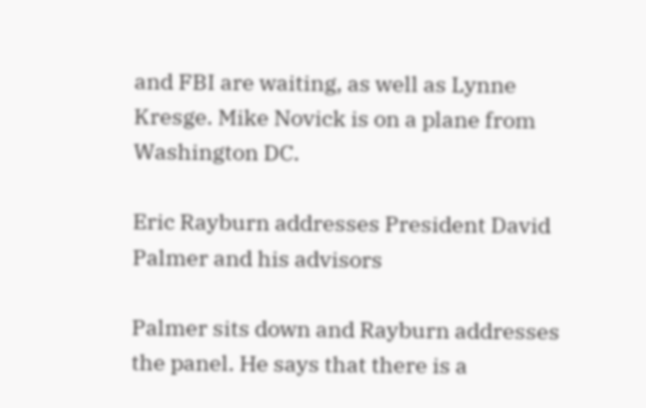and FBI are waiting, as well as Lynne Kresge. Mike Novick is on a plane from Washington DC.

Eric Rayburn addresses President David Palmer and his advisors

Palmer sits down and Rayburn addresses the panel. He says that there is a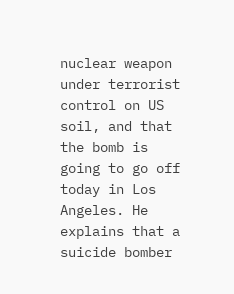nuclear weapon under terrorist control on US soil, and that the bomb is going to go off today in Los Angeles. He explains that a suicide bomber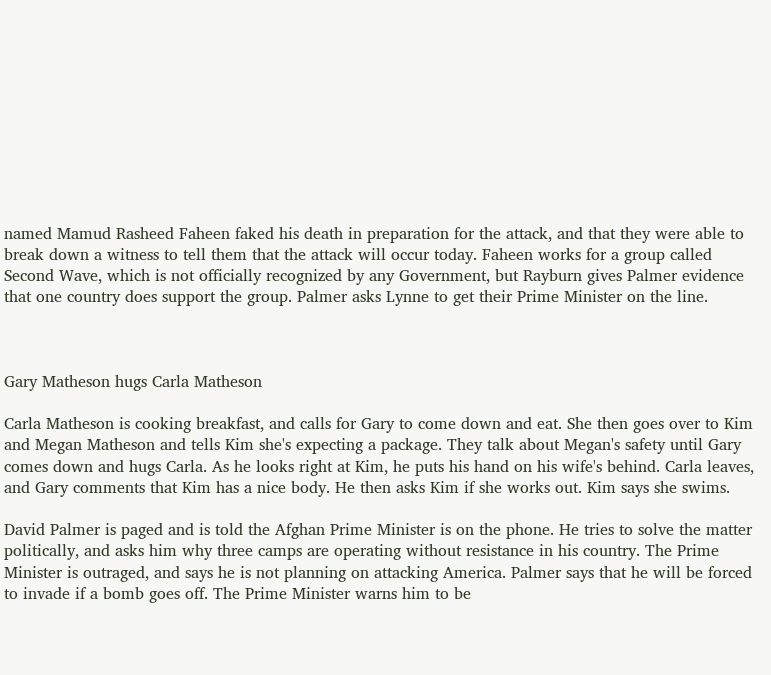named Mamud Rasheed Faheen faked his death in preparation for the attack, and that they were able to break down a witness to tell them that the attack will occur today. Faheen works for a group called Second Wave, which is not officially recognized by any Government, but Rayburn gives Palmer evidence that one country does support the group. Palmer asks Lynne to get their Prime Minister on the line.



Gary Matheson hugs Carla Matheson

Carla Matheson is cooking breakfast, and calls for Gary to come down and eat. She then goes over to Kim and Megan Matheson and tells Kim she's expecting a package. They talk about Megan's safety until Gary comes down and hugs Carla. As he looks right at Kim, he puts his hand on his wife's behind. Carla leaves, and Gary comments that Kim has a nice body. He then asks Kim if she works out. Kim says she swims.

David Palmer is paged and is told the Afghan Prime Minister is on the phone. He tries to solve the matter politically, and asks him why three camps are operating without resistance in his country. The Prime Minister is outraged, and says he is not planning on attacking America. Palmer says that he will be forced to invade if a bomb goes off. The Prime Minister warns him to be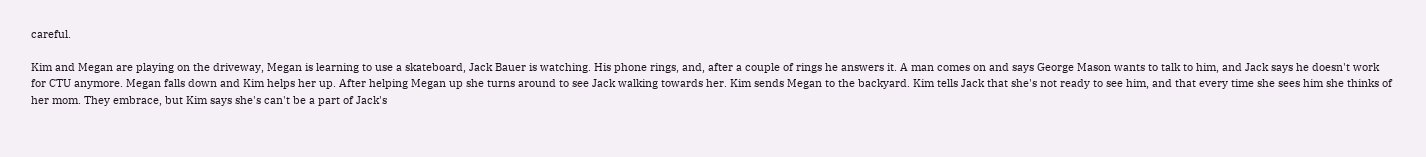careful.

Kim and Megan are playing on the driveway, Megan is learning to use a skateboard, Jack Bauer is watching. His phone rings, and, after a couple of rings he answers it. A man comes on and says George Mason wants to talk to him, and Jack says he doesn't work for CTU anymore. Megan falls down and Kim helps her up. After helping Megan up she turns around to see Jack walking towards her. Kim sends Megan to the backyard. Kim tells Jack that she's not ready to see him, and that every time she sees him she thinks of her mom. They embrace, but Kim says she's can't be a part of Jack's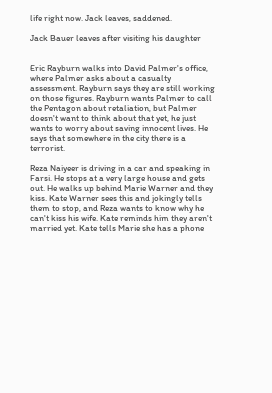life right now. Jack leaves, saddened.

Jack Bauer leaves after visiting his daughter


Eric Rayburn walks into David Palmer's office, where Palmer asks about a casualty assessment. Rayburn says they are still working on those figures. Rayburn wants Palmer to call the Pentagon about retaliation, but Palmer doesn't want to think about that yet, he just wants to worry about saving innocent lives. He says that somewhere in the city there is a terrorist.

Reza Naiyeer is driving in a car and speaking in Farsi. He stops at a very large house and gets out. He walks up behind Marie Warner and they kiss. Kate Warner sees this and jokingly tells them to stop, and Reza wants to know why he can't kiss his wife. Kate reminds him they aren't married yet. Kate tells Marie she has a phone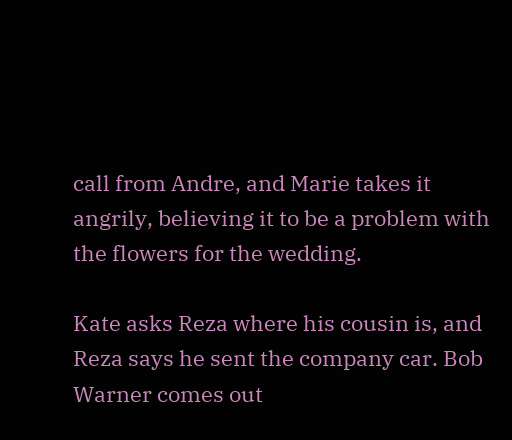call from Andre, and Marie takes it angrily, believing it to be a problem with the flowers for the wedding.

Kate asks Reza where his cousin is, and Reza says he sent the company car. Bob Warner comes out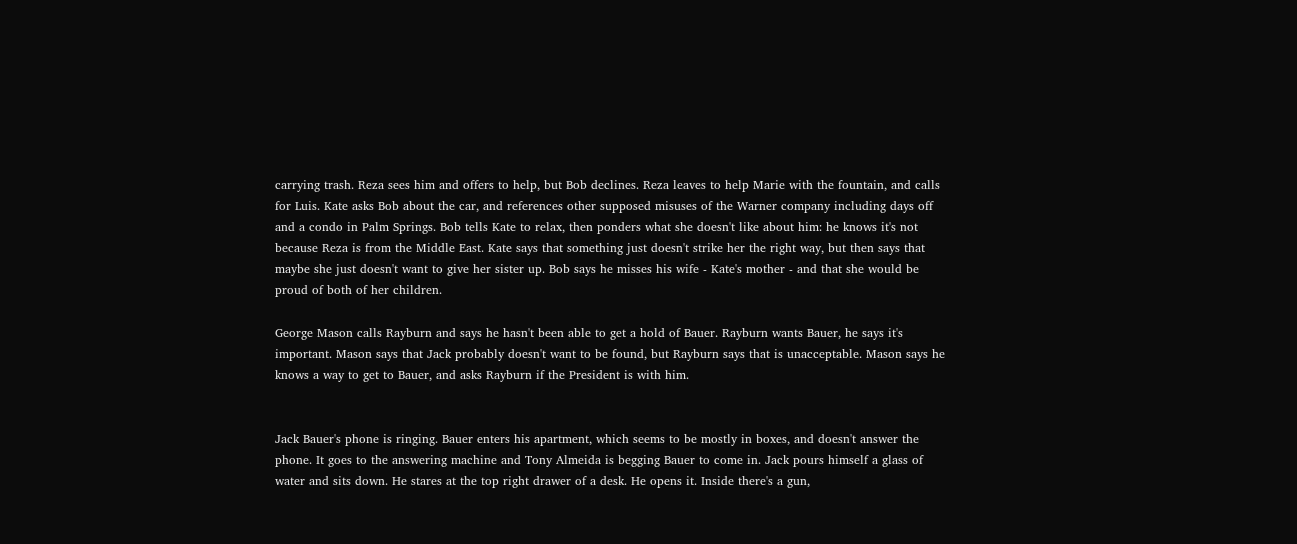carrying trash. Reza sees him and offers to help, but Bob declines. Reza leaves to help Marie with the fountain, and calls for Luis. Kate asks Bob about the car, and references other supposed misuses of the Warner company including days off and a condo in Palm Springs. Bob tells Kate to relax, then ponders what she doesn't like about him: he knows it's not because Reza is from the Middle East. Kate says that something just doesn't strike her the right way, but then says that maybe she just doesn't want to give her sister up. Bob says he misses his wife - Kate's mother - and that she would be proud of both of her children.

George Mason calls Rayburn and says he hasn't been able to get a hold of Bauer. Rayburn wants Bauer, he says it's important. Mason says that Jack probably doesn't want to be found, but Rayburn says that is unacceptable. Mason says he knows a way to get to Bauer, and asks Rayburn if the President is with him.


Jack Bauer's phone is ringing. Bauer enters his apartment, which seems to be mostly in boxes, and doesn't answer the phone. It goes to the answering machine and Tony Almeida is begging Bauer to come in. Jack pours himself a glass of water and sits down. He stares at the top right drawer of a desk. He opens it. Inside there's a gun,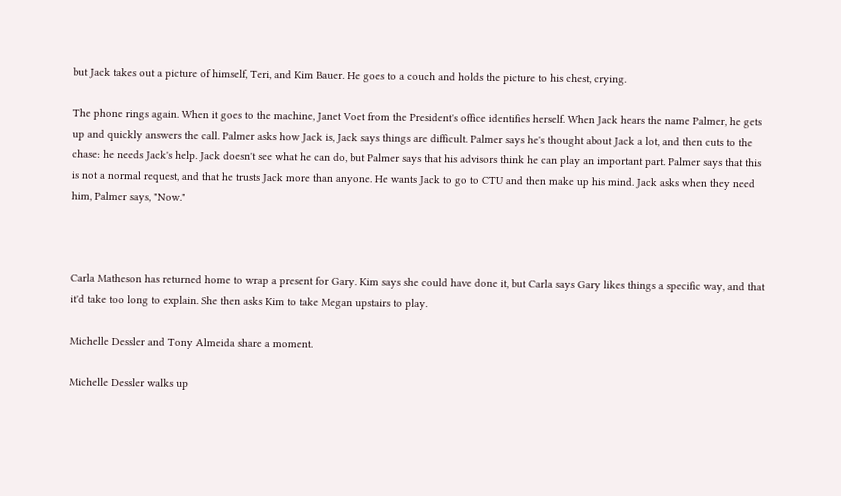but Jack takes out a picture of himself, Teri, and Kim Bauer. He goes to a couch and holds the picture to his chest, crying.

The phone rings again. When it goes to the machine, Janet Voet from the President's office identifies herself. When Jack hears the name Palmer, he gets up and quickly answers the call. Palmer asks how Jack is, Jack says things are difficult. Palmer says he's thought about Jack a lot, and then cuts to the chase: he needs Jack's help. Jack doesn't see what he can do, but Palmer says that his advisors think he can play an important part. Palmer says that this is not a normal request, and that he trusts Jack more than anyone. He wants Jack to go to CTU and then make up his mind. Jack asks when they need him, Palmer says, "Now."



Carla Matheson has returned home to wrap a present for Gary. Kim says she could have done it, but Carla says Gary likes things a specific way, and that it'd take too long to explain. She then asks Kim to take Megan upstairs to play.

Michelle Dessler and Tony Almeida share a moment.

Michelle Dessler walks up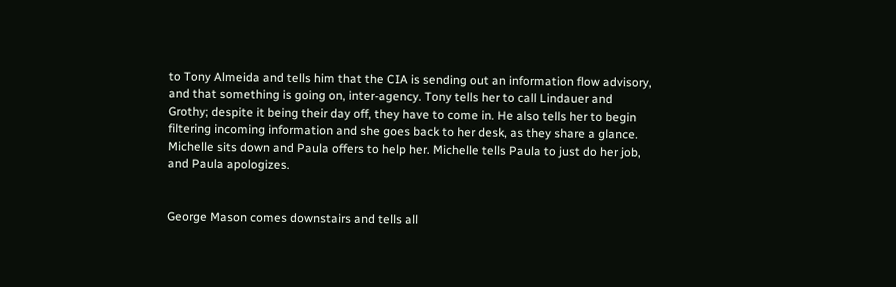to Tony Almeida and tells him that the CIA is sending out an information flow advisory, and that something is going on, inter-agency. Tony tells her to call Lindauer and Grothy; despite it being their day off, they have to come in. He also tells her to begin filtering incoming information and she goes back to her desk, as they share a glance. Michelle sits down and Paula offers to help her. Michelle tells Paula to just do her job, and Paula apologizes.


George Mason comes downstairs and tells all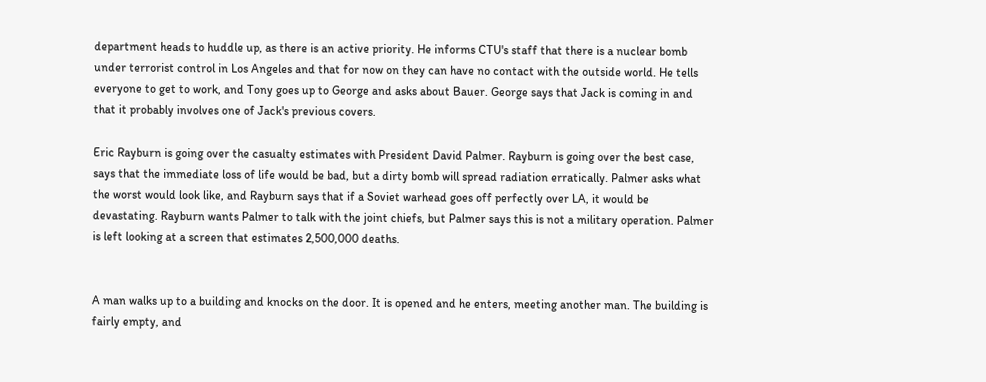department heads to huddle up, as there is an active priority. He informs CTU's staff that there is a nuclear bomb under terrorist control in Los Angeles and that for now on they can have no contact with the outside world. He tells everyone to get to work, and Tony goes up to George and asks about Bauer. George says that Jack is coming in and that it probably involves one of Jack's previous covers.

Eric Rayburn is going over the casualty estimates with President David Palmer. Rayburn is going over the best case, says that the immediate loss of life would be bad, but a dirty bomb will spread radiation erratically. Palmer asks what the worst would look like, and Rayburn says that if a Soviet warhead goes off perfectly over LA, it would be devastating. Rayburn wants Palmer to talk with the joint chiefs, but Palmer says this is not a military operation. Palmer is left looking at a screen that estimates 2,500,000 deaths.


A man walks up to a building and knocks on the door. It is opened and he enters, meeting another man. The building is fairly empty, and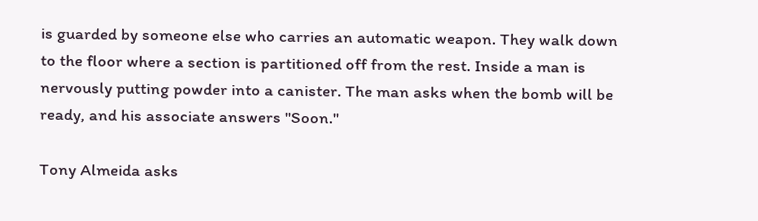is guarded by someone else who carries an automatic weapon. They walk down to the floor where a section is partitioned off from the rest. Inside a man is nervously putting powder into a canister. The man asks when the bomb will be ready, and his associate answers "Soon."

Tony Almeida asks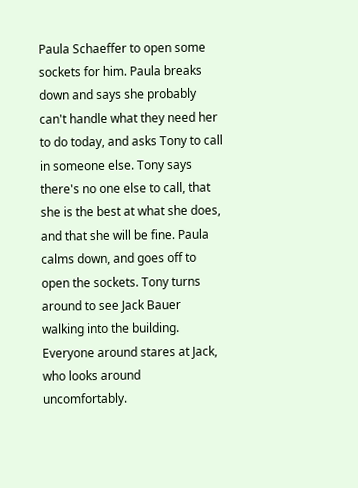Paula Schaeffer to open some sockets for him. Paula breaks down and says she probably can't handle what they need her to do today, and asks Tony to call in someone else. Tony says there's no one else to call, that she is the best at what she does, and that she will be fine. Paula calms down, and goes off to open the sockets. Tony turns around to see Jack Bauer walking into the building. Everyone around stares at Jack, who looks around uncomfortably.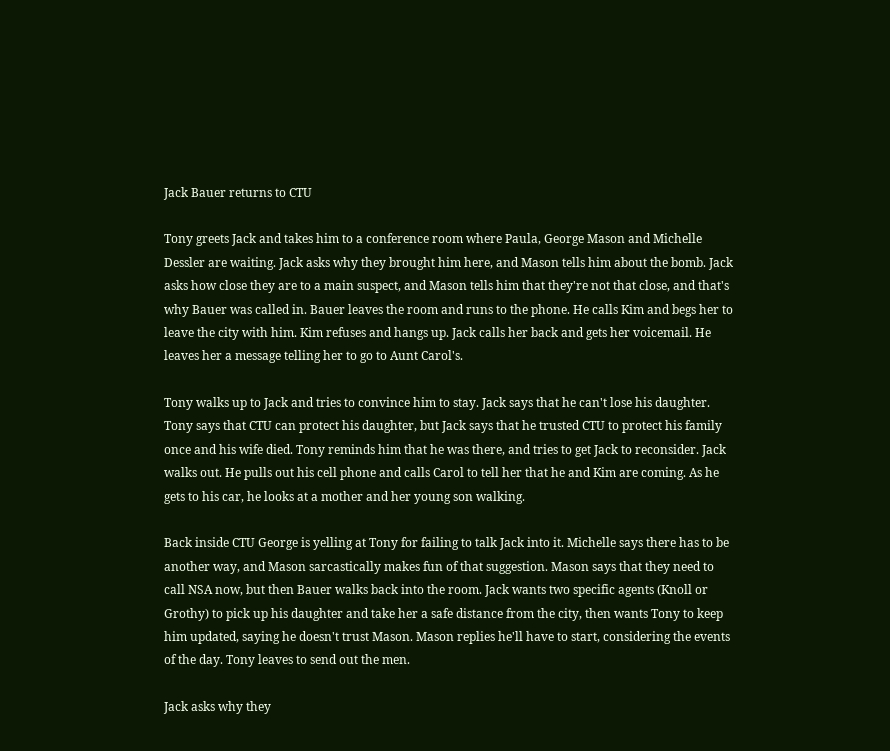Jack Bauer returns to CTU

Tony greets Jack and takes him to a conference room where Paula, George Mason and Michelle Dessler are waiting. Jack asks why they brought him here, and Mason tells him about the bomb. Jack asks how close they are to a main suspect, and Mason tells him that they're not that close, and that's why Bauer was called in. Bauer leaves the room and runs to the phone. He calls Kim and begs her to leave the city with him. Kim refuses and hangs up. Jack calls her back and gets her voicemail. He leaves her a message telling her to go to Aunt Carol's.

Tony walks up to Jack and tries to convince him to stay. Jack says that he can't lose his daughter. Tony says that CTU can protect his daughter, but Jack says that he trusted CTU to protect his family once and his wife died. Tony reminds him that he was there, and tries to get Jack to reconsider. Jack walks out. He pulls out his cell phone and calls Carol to tell her that he and Kim are coming. As he gets to his car, he looks at a mother and her young son walking.

Back inside CTU George is yelling at Tony for failing to talk Jack into it. Michelle says there has to be another way, and Mason sarcastically makes fun of that suggestion. Mason says that they need to call NSA now, but then Bauer walks back into the room. Jack wants two specific agents (Knoll or Grothy) to pick up his daughter and take her a safe distance from the city, then wants Tony to keep him updated, saying he doesn't trust Mason. Mason replies he'll have to start, considering the events of the day. Tony leaves to send out the men.

Jack asks why they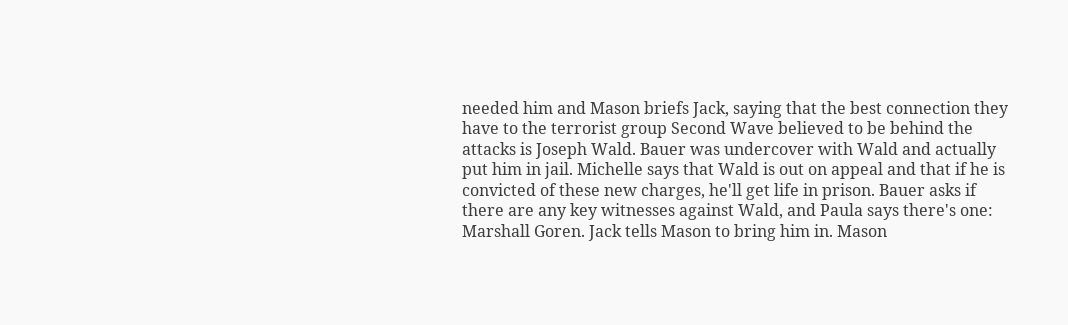needed him and Mason briefs Jack, saying that the best connection they have to the terrorist group Second Wave believed to be behind the attacks is Joseph Wald. Bauer was undercover with Wald and actually put him in jail. Michelle says that Wald is out on appeal and that if he is convicted of these new charges, he'll get life in prison. Bauer asks if there are any key witnesses against Wald, and Paula says there's one: Marshall Goren. Jack tells Mason to bring him in. Mason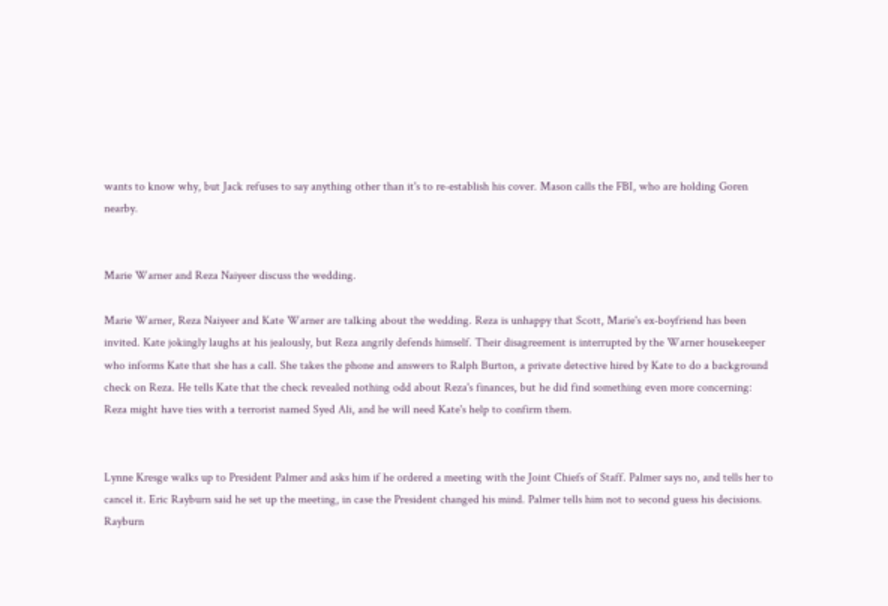wants to know why, but Jack refuses to say anything other than it's to re-establish his cover. Mason calls the FBI, who are holding Goren nearby.


Marie Warner and Reza Naiyeer discuss the wedding.

Marie Warner, Reza Naiyeer and Kate Warner are talking about the wedding. Reza is unhappy that Scott, Marie's ex-boyfriend has been invited. Kate jokingly laughs at his jealously, but Reza angrily defends himself. Their disagreement is interrupted by the Warner housekeeper who informs Kate that she has a call. She takes the phone and answers to Ralph Burton, a private detective hired by Kate to do a background check on Reza. He tells Kate that the check revealed nothing odd about Reza's finances, but he did find something even more concerning: Reza might have ties with a terrorist named Syed Ali, and he will need Kate's help to confirm them.


Lynne Kresge walks up to President Palmer and asks him if he ordered a meeting with the Joint Chiefs of Staff. Palmer says no, and tells her to cancel it. Eric Rayburn said he set up the meeting, in case the President changed his mind. Palmer tells him not to second guess his decisions. Rayburn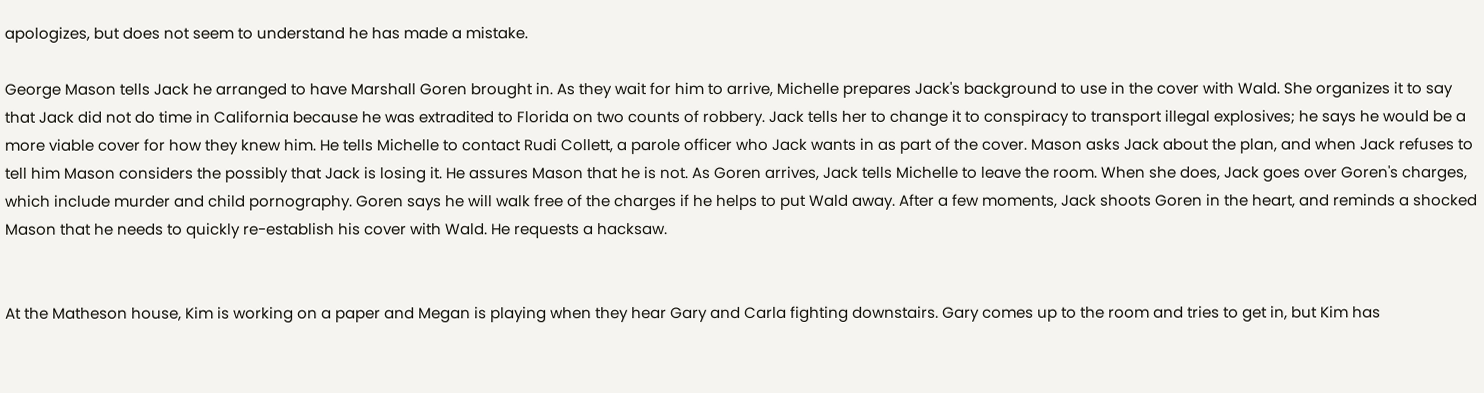apologizes, but does not seem to understand he has made a mistake.

George Mason tells Jack he arranged to have Marshall Goren brought in. As they wait for him to arrive, Michelle prepares Jack's background to use in the cover with Wald. She organizes it to say that Jack did not do time in California because he was extradited to Florida on two counts of robbery. Jack tells her to change it to conspiracy to transport illegal explosives; he says he would be a more viable cover for how they knew him. He tells Michelle to contact Rudi Collett, a parole officer who Jack wants in as part of the cover. Mason asks Jack about the plan, and when Jack refuses to tell him Mason considers the possibly that Jack is losing it. He assures Mason that he is not. As Goren arrives, Jack tells Michelle to leave the room. When she does, Jack goes over Goren's charges, which include murder and child pornography. Goren says he will walk free of the charges if he helps to put Wald away. After a few moments, Jack shoots Goren in the heart, and reminds a shocked Mason that he needs to quickly re-establish his cover with Wald. He requests a hacksaw.


At the Matheson house, Kim is working on a paper and Megan is playing when they hear Gary and Carla fighting downstairs. Gary comes up to the room and tries to get in, but Kim has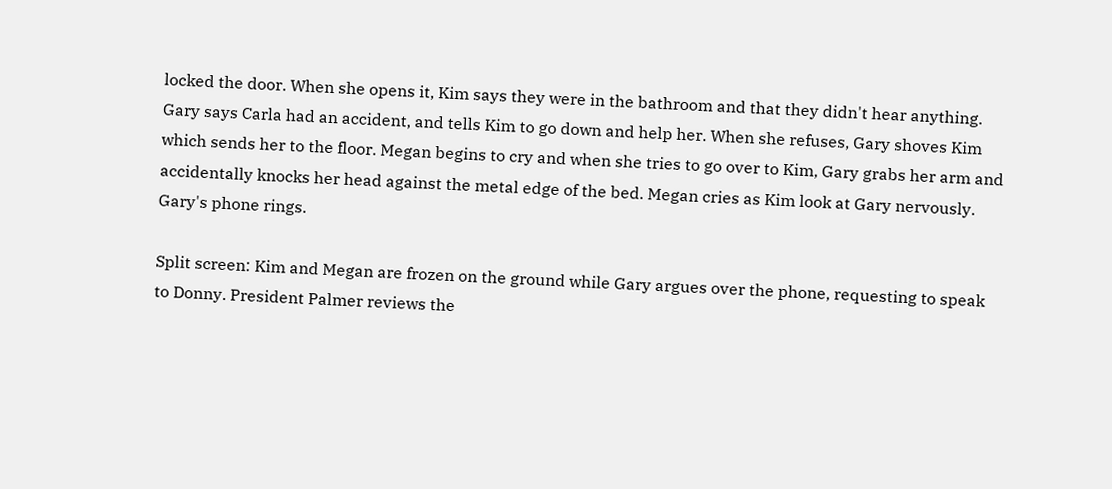locked the door. When she opens it, Kim says they were in the bathroom and that they didn't hear anything. Gary says Carla had an accident, and tells Kim to go down and help her. When she refuses, Gary shoves Kim which sends her to the floor. Megan begins to cry and when she tries to go over to Kim, Gary grabs her arm and accidentally knocks her head against the metal edge of the bed. Megan cries as Kim look at Gary nervously. Gary's phone rings.

Split screen: Kim and Megan are frozen on the ground while Gary argues over the phone, requesting to speak to Donny. President Palmer reviews the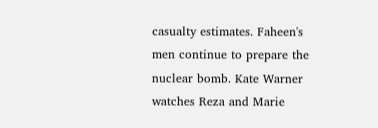casualty estimates. Faheen's men continue to prepare the nuclear bomb. Kate Warner watches Reza and Marie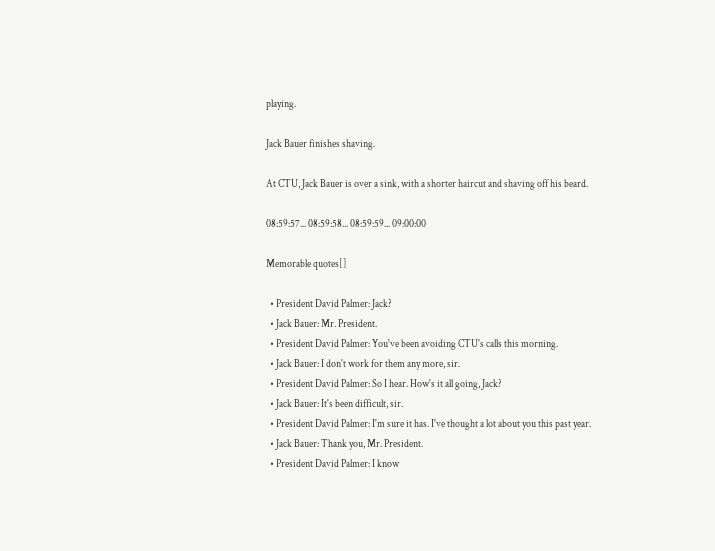playing.

Jack Bauer finishes shaving.

At CTU, Jack Bauer is over a sink, with a shorter haircut and shaving off his beard.

08:59:57... 08:59:58... 08:59:59... 09:00:00

Memorable quotes[]

  • President David Palmer: Jack?
  • Jack Bauer: Mr. President.
  • President David Palmer: You've been avoiding CTU's calls this morning.
  • Jack Bauer: I don't work for them any more, sir.
  • President David Palmer: So I hear. How's it all going, Jack?
  • Jack Bauer: It's been difficult, sir.
  • President David Palmer: I'm sure it has. I've thought a lot about you this past year.
  • Jack Bauer: Thank you, Mr. President.
  • President David Palmer: I know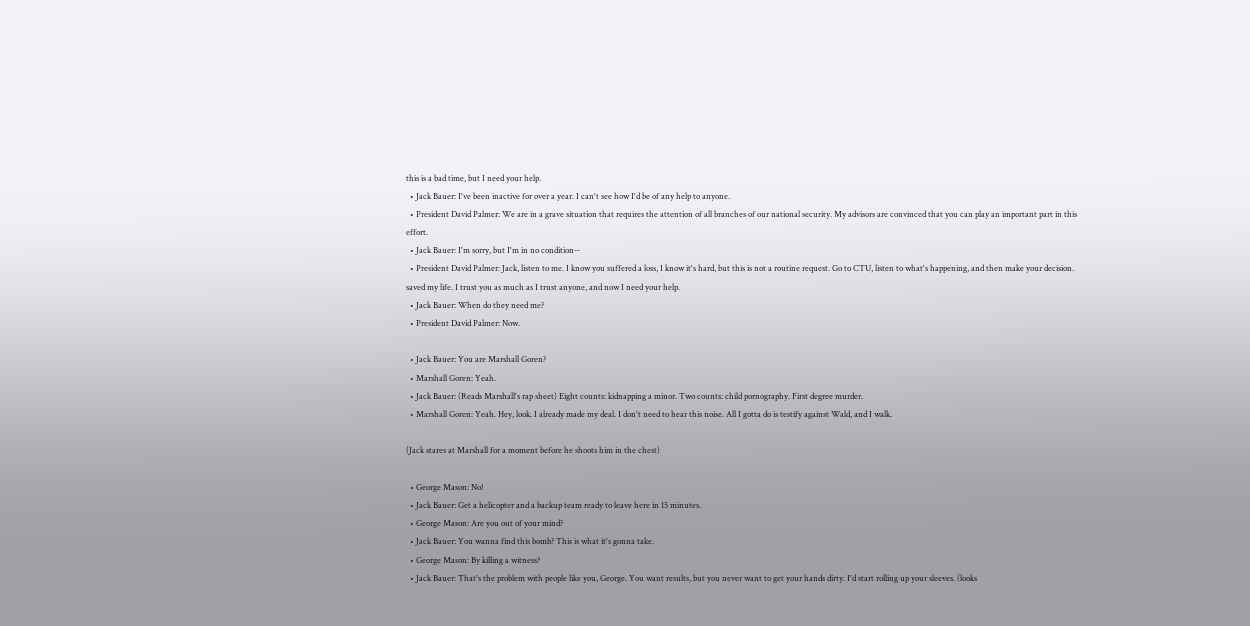this is a bad time, but I need your help.
  • Jack Bauer: I've been inactive for over a year. I can't see how I'd be of any help to anyone.
  • President David Palmer: We are in a grave situation that requires the attention of all branches of our national security. My advisors are convinced that you can play an important part in this effort.
  • Jack Bauer: I'm sorry, but I'm in no condition--
  • President David Palmer: Jack, listen to me. I know you suffered a loss, I know it's hard, but this is not a routine request. Go to CTU, listen to what's happening, and then make your decision. saved my life. I trust you as much as I trust anyone, and now I need your help.
  • Jack Bauer: When do they need me?
  • President David Palmer: Now.

  • Jack Bauer: You are Marshall Goren?
  • Marshall Goren: Yeah.
  • Jack Bauer: (Reads Marshall's rap sheet) Eight counts: kidnapping a minor. Two counts: child pornography. First degree murder.
  • Marshall Goren: Yeah. Hey, look. I already made my deal. I don't need to hear this noise. All I gotta do is testify against Wald, and I walk.

(Jack stares at Marshall for a moment before he shoots him in the chest)

  • George Mason: No!
  • Jack Bauer: Get a helicopter and a backup team ready to leave here in 15 minutes.
  • George Mason: Are you out of your mind?
  • Jack Bauer: You wanna find this bomb? This is what it's gonna take.
  • George Mason: By killing a witness?
  • Jack Bauer: That's the problem with people like you, George. You want results, but you never want to get your hands dirty. I'd start rolling up your sleeves. (looks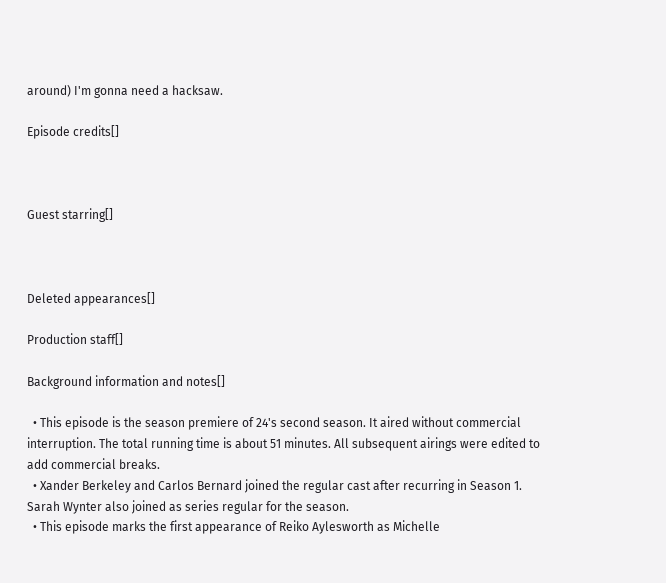around) I'm gonna need a hacksaw.

Episode credits[]



Guest starring[]



Deleted appearances[]

Production staff[]

Background information and notes[]

  • This episode is the season premiere of 24's second season. It aired without commercial interruption. The total running time is about 51 minutes. All subsequent airings were edited to add commercial breaks.
  • Xander Berkeley and Carlos Bernard joined the regular cast after recurring in Season 1. Sarah Wynter also joined as series regular for the season.
  • This episode marks the first appearance of Reiko Aylesworth as Michelle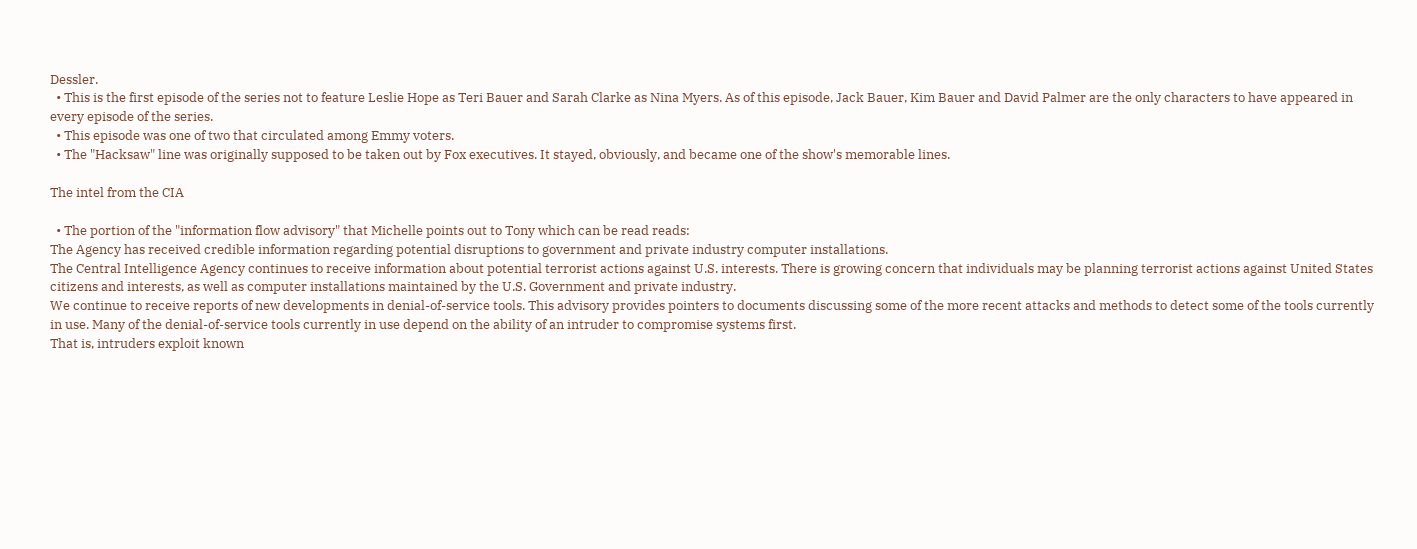Dessler.
  • This is the first episode of the series not to feature Leslie Hope as Teri Bauer and Sarah Clarke as Nina Myers. As of this episode, Jack Bauer, Kim Bauer and David Palmer are the only characters to have appeared in every episode of the series.
  • This episode was one of two that circulated among Emmy voters.
  • The "Hacksaw" line was originally supposed to be taken out by Fox executives. It stayed, obviously, and became one of the show's memorable lines.

The intel from the CIA

  • The portion of the "information flow advisory" that Michelle points out to Tony which can be read reads:
The Agency has received credible information regarding potential disruptions to government and private industry computer installations.
The Central Intelligence Agency continues to receive information about potential terrorist actions against U.S. interests. There is growing concern that individuals may be planning terrorist actions against United States citizens and interests, as well as computer installations maintained by the U.S. Government and private industry.
We continue to receive reports of new developments in denial-of-service tools. This advisory provides pointers to documents discussing some of the more recent attacks and methods to detect some of the tools currently in use. Many of the denial-of-service tools currently in use depend on the ability of an intruder to compromise systems first.
That is, intruders exploit known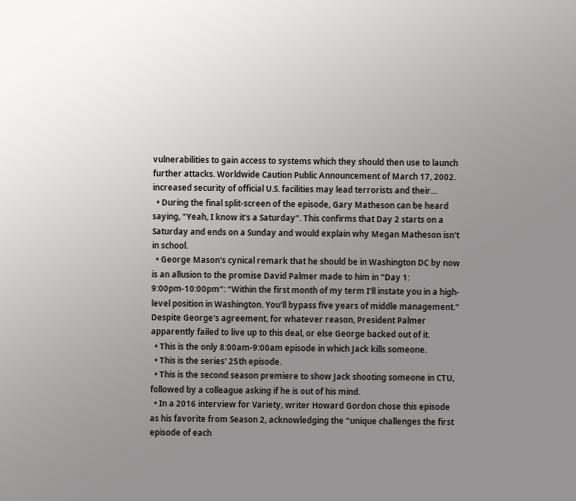vulnerabilities to gain access to systems which they should then use to launch further attacks. Worldwide Caution Public Announcement of March 17, 2002. increased security of official U.S. facilities may lead terrorists and their…
  • During the final split-screen of the episode, Gary Matheson can be heard saying, "Yeah, I know it's a Saturday". This confirms that Day 2 starts on a Saturday and ends on a Sunday and would explain why Megan Matheson isn't in school.
  • George Mason's cynical remark that he should be in Washington DC by now is an allusion to the promise David Palmer made to him in "Day 1: 9:00pm-10:00pm": "Within the first month of my term I'll instate you in a high-level position in Washington. You'll bypass five years of middle management." Despite George's agreement, for whatever reason, President Palmer apparently failed to live up to this deal, or else George backed out of it.
  • This is the only 8:00am-9:00am episode in which Jack kills someone.
  • This is the series' 25th episode.
  • This is the second season premiere to show Jack shooting someone in CTU, followed by a colleague asking if he is out of his mind.
  • In a 2016 interview for Variety, writer Howard Gordon chose this episode as his favorite from Season 2, acknowledging the "unique challenges the first episode of each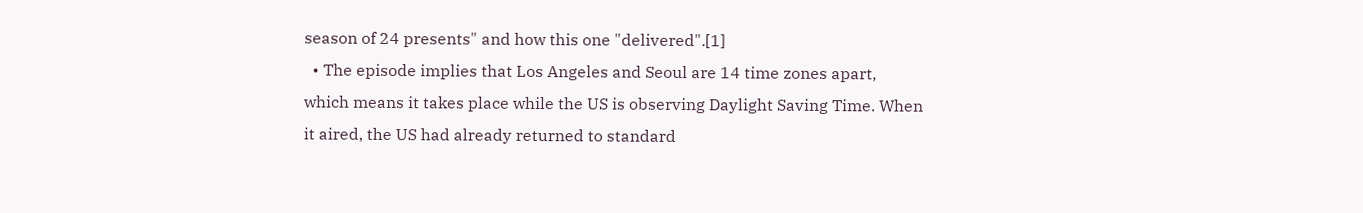season of 24 presents" and how this one "delivered".[1]
  • The episode implies that Los Angeles and Seoul are 14 time zones apart, which means it takes place while the US is observing Daylight Saving Time. When it aired, the US had already returned to standard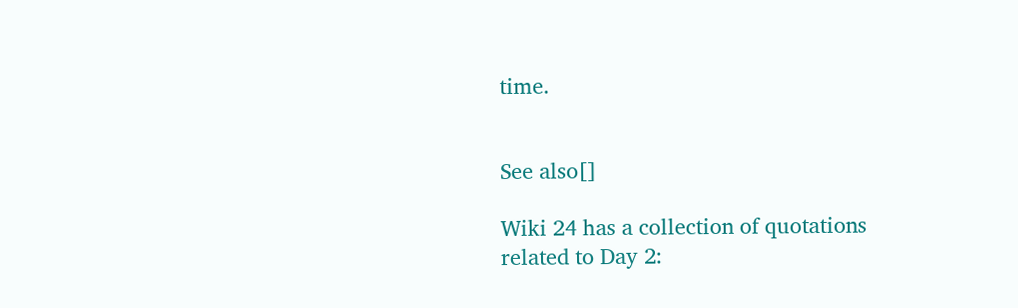time.


See also[]

Wiki 24 has a collection of quotations related to Day 2: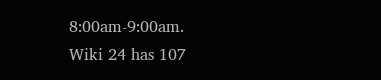8:00am-9:00am.
Wiki 24 has 107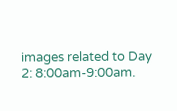images related to Day 2: 8:00am-9:00am.